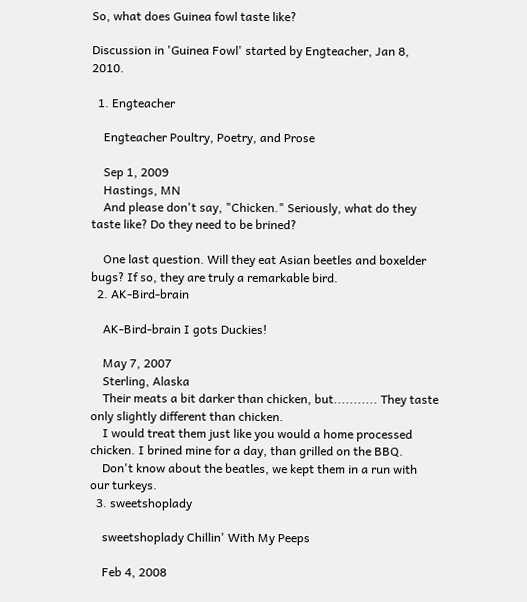So, what does Guinea fowl taste like?

Discussion in 'Guinea Fowl' started by Engteacher, Jan 8, 2010.

  1. Engteacher

    Engteacher Poultry, Poetry, and Prose

    Sep 1, 2009
    Hastings, MN
    And please don't say, "Chicken." Seriously, what do they taste like? Do they need to be brined?

    One last question. Will they eat Asian beetles and boxelder bugs? If so, they are truly a remarkable bird.
  2. AK-Bird-brain

    AK-Bird-brain I gots Duckies!

    May 7, 2007
    Sterling, Alaska
    Their meats a bit darker than chicken, but........... They taste only slightly different than chicken.
    I would treat them just like you would a home processed chicken. I brined mine for a day, than grilled on the BBQ.
    Don't know about the beatles, we kept them in a run with our turkeys.
  3. sweetshoplady

    sweetshoplady Chillin' With My Peeps

    Feb 4, 2008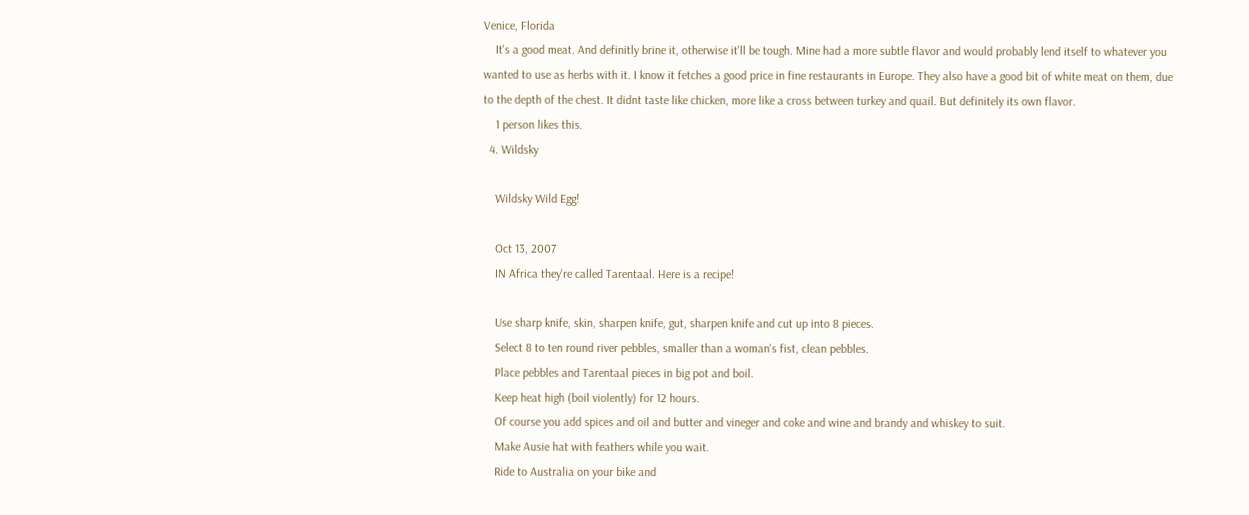Venice, Florida
    It's a good meat. And definitly brine it, otherwise it'll be tough. Mine had a more subtle flavor and would probably lend itself to whatever you wanted to use as herbs with it. I know it fetches a good price in fine restaurants in Europe. They also have a good bit of white meat on them, due to the depth of the chest. It didnt taste like chicken, more like a cross between turkey and quail. But definitely its own flavor.
    1 person likes this.
  4. Wildsky

    Wildsky Wild Egg!

    Oct 13, 2007
    IN Africa they're called Tarentaal. Here is a recipe!

    Use sharp knife, skin, sharpen knife, gut, sharpen knife and cut up into 8 pieces.
    Select 8 to ten round river pebbles, smaller than a woman's fist, clean pebbles.
    Place pebbles and Tarentaal pieces in big pot and boil.
    Keep heat high (boil violently) for 12 hours.
    Of course you add spices and oil and butter and vineger and coke and wine and brandy and whiskey to suit.
    Make Ausie hat with feathers while you wait.
    Ride to Australia on your bike and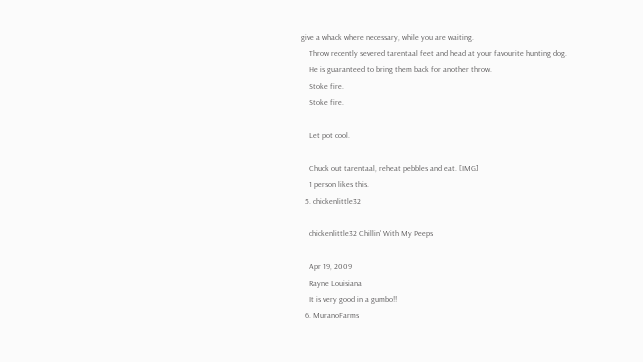give a whack where necessary, while you are waiting.
    Throw recently severed tarentaal feet and head at your favourite hunting dog.
    He is guaranteed to bring them back for another throw.
    Stoke fire.
    Stoke fire.

    Let pot cool.

    Chuck out tarentaal, reheat pebbles and eat. [IMG]
    1 person likes this.
  5. chickenlittle32

    chickenlittle32 Chillin' With My Peeps

    Apr 19, 2009
    Rayne Louisiana
    It is very good in a gumbo!!
  6. MuranoFarms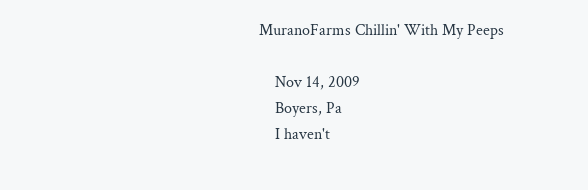MuranoFarms Chillin' With My Peeps

    Nov 14, 2009
    Boyers, Pa
    I haven't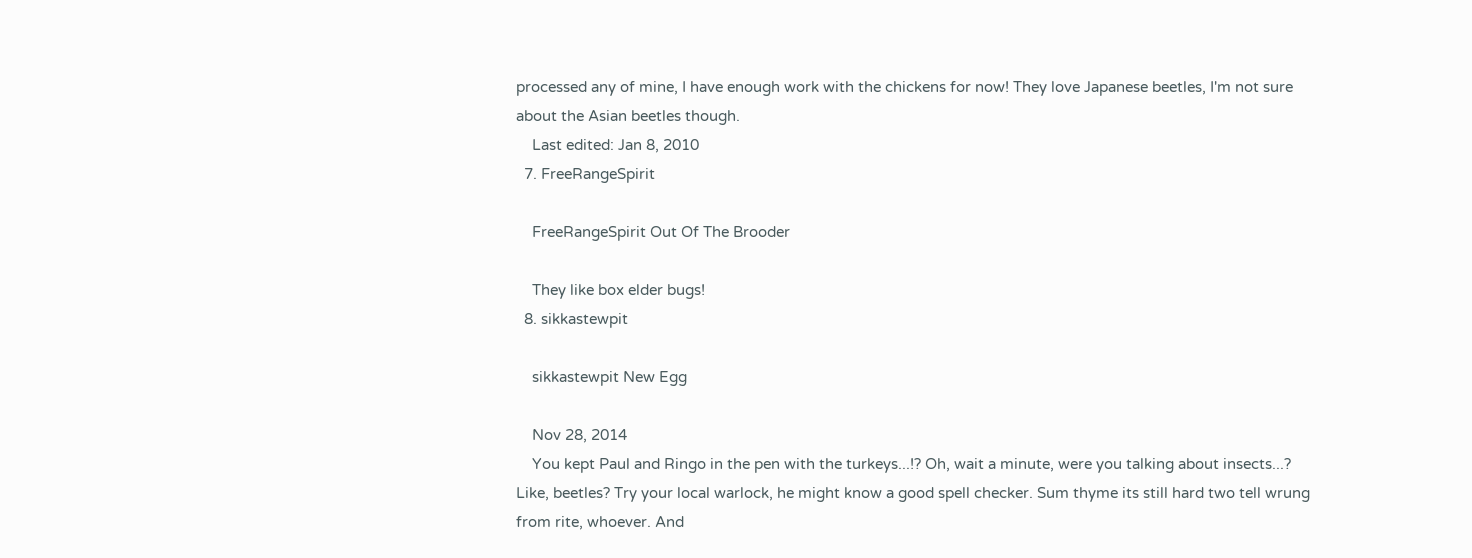processed any of mine, I have enough work with the chickens for now! They love Japanese beetles, I'm not sure about the Asian beetles though.
    Last edited: Jan 8, 2010
  7. FreeRangeSpirit

    FreeRangeSpirit Out Of The Brooder

    They like box elder bugs!
  8. sikkastewpit

    sikkastewpit New Egg

    Nov 28, 2014
    You kept Paul and Ringo in the pen with the turkeys...!? Oh, wait a minute, were you talking about insects...? Like, beetles? Try your local warlock, he might know a good spell checker. Sum thyme its still hard two tell wrung from rite, whoever. And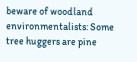beware of woodland environmentalists: Some tree huggers are pine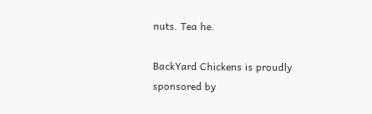nuts. Tea he.

BackYard Chickens is proudly sponsored by